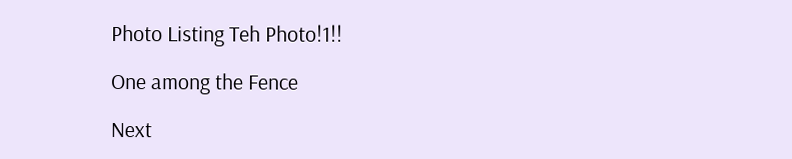Photo Listing Teh Photo!1!!

One among the Fence

Next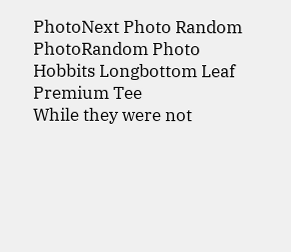PhotoNext Photo Random PhotoRandom Photo
Hobbits Longbottom Leaf Premium Tee
While they were not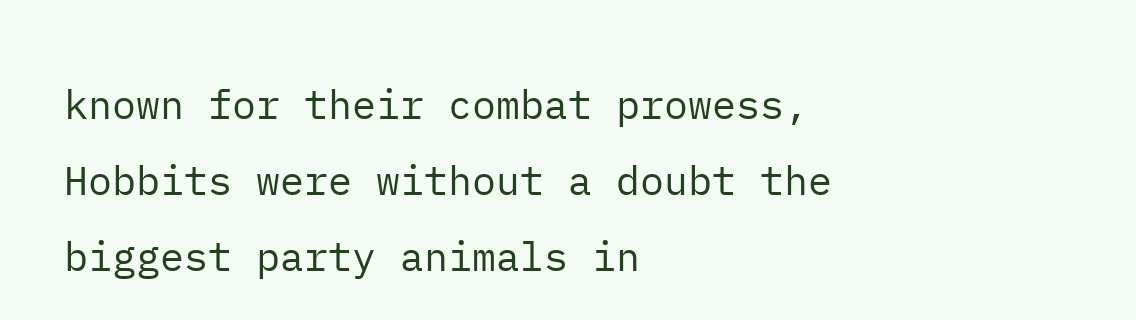known for their combat prowess, Hobbits were without a doubt the biggest party animals in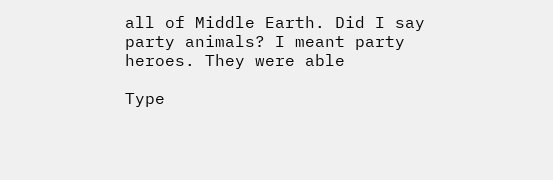all of Middle Earth. Did I say party animals? I meant party heroes. They were able

Type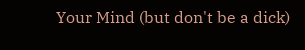Your Mind (but don't be a dick)